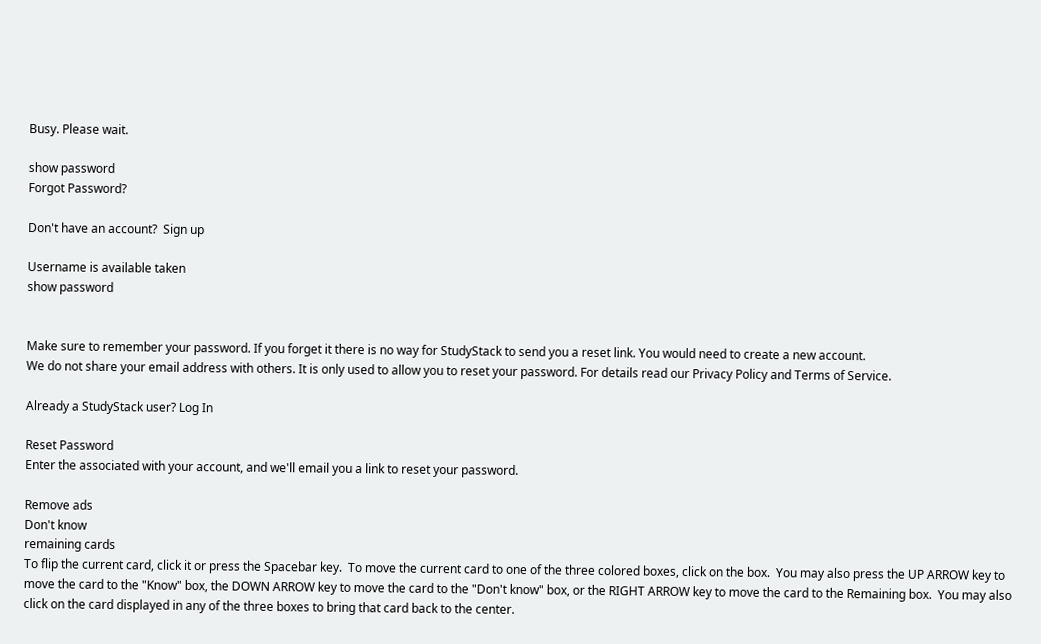Busy. Please wait.

show password
Forgot Password?

Don't have an account?  Sign up

Username is available taken
show password


Make sure to remember your password. If you forget it there is no way for StudyStack to send you a reset link. You would need to create a new account.
We do not share your email address with others. It is only used to allow you to reset your password. For details read our Privacy Policy and Terms of Service.

Already a StudyStack user? Log In

Reset Password
Enter the associated with your account, and we'll email you a link to reset your password.

Remove ads
Don't know
remaining cards
To flip the current card, click it or press the Spacebar key.  To move the current card to one of the three colored boxes, click on the box.  You may also press the UP ARROW key to move the card to the "Know" box, the DOWN ARROW key to move the card to the "Don't know" box, or the RIGHT ARROW key to move the card to the Remaining box.  You may also click on the card displayed in any of the three boxes to bring that card back to the center.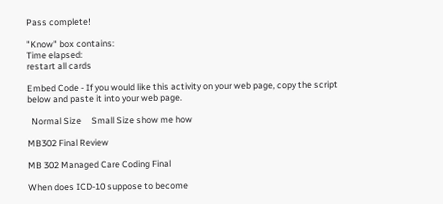Pass complete!

"Know" box contains:
Time elapsed:
restart all cards

Embed Code - If you would like this activity on your web page, copy the script below and paste it into your web page.

  Normal Size     Small Size show me how

MB302 Final Review

MB 302 Managed Care Coding Final

When does ICD-10 suppose to become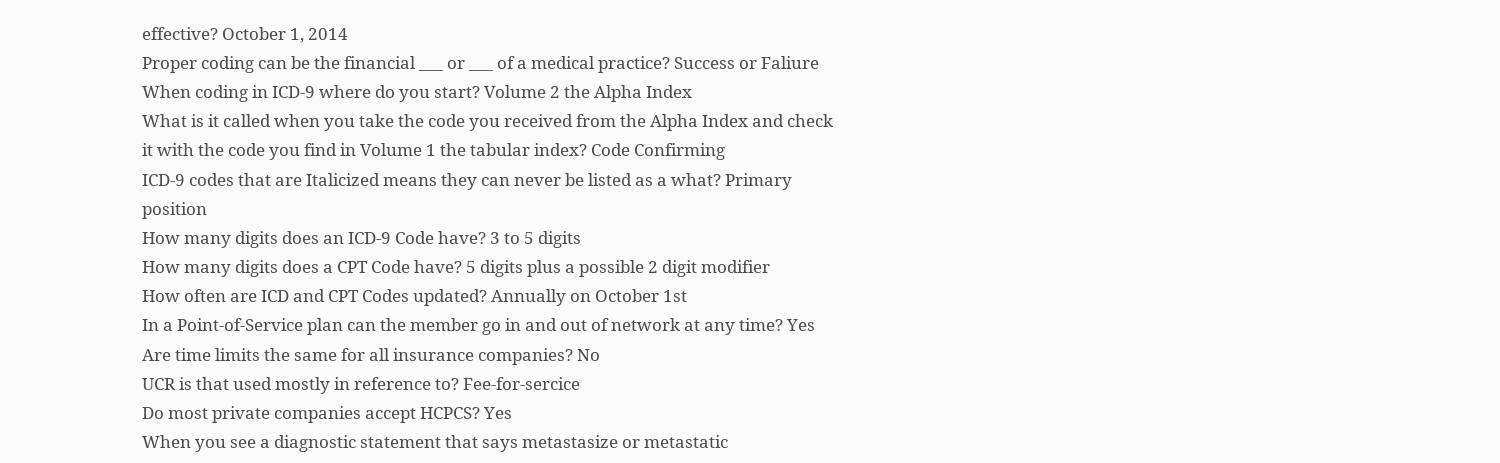effective? October 1, 2014
Proper coding can be the financial ___ or ___ of a medical practice? Success or Faliure
When coding in ICD-9 where do you start? Volume 2 the Alpha Index
What is it called when you take the code you received from the Alpha Index and check it with the code you find in Volume 1 the tabular index? Code Confirming
ICD-9 codes that are Italicized means they can never be listed as a what? Primary position
How many digits does an ICD-9 Code have? 3 to 5 digits
How many digits does a CPT Code have? 5 digits plus a possible 2 digit modifier
How often are ICD and CPT Codes updated? Annually on October 1st
In a Point-of-Service plan can the member go in and out of network at any time? Yes
Are time limits the same for all insurance companies? No
UCR is that used mostly in reference to? Fee-for-sercice
Do most private companies accept HCPCS? Yes
When you see a diagnostic statement that says metastasize or metastatic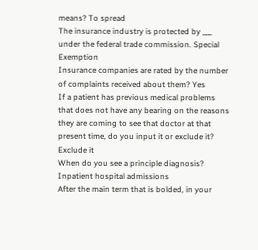means? To spread
The insurance industry is protected by ___ under the federal trade commission. Special Exemption
Insurance companies are rated by the number of complaints received about them? Yes
If a patient has previous medical problems that does not have any bearing on the reasons they are coming to see that doctor at that present time, do you input it or exclude it? Exclude it
When do you see a principle diagnosis? Inpatient hospital admissions
After the main term that is bolded, in your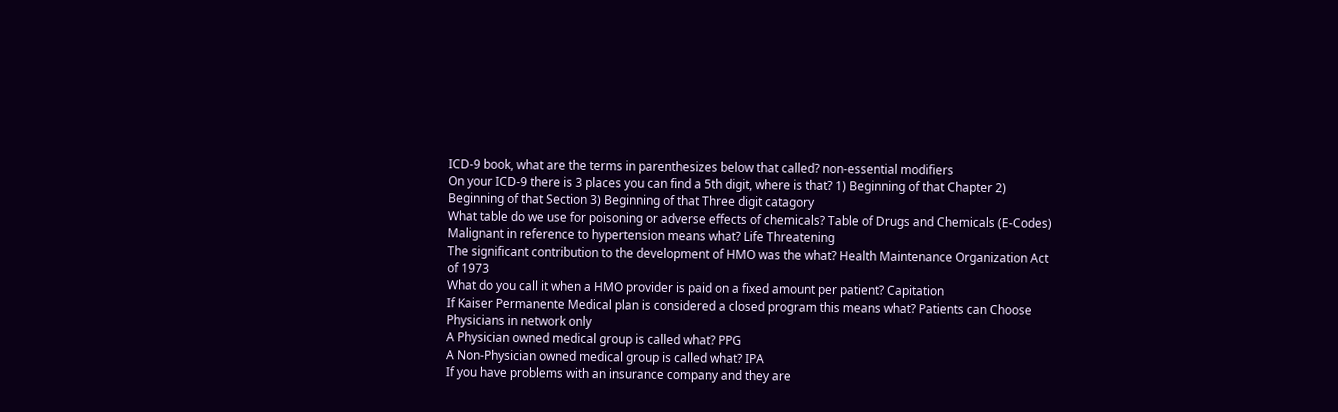ICD-9 book, what are the terms in parenthesizes below that called? non-essential modifiers
On your ICD-9 there is 3 places you can find a 5th digit, where is that? 1) Beginning of that Chapter 2) Beginning of that Section 3) Beginning of that Three digit catagory
What table do we use for poisoning or adverse effects of chemicals? Table of Drugs and Chemicals (E-Codes)
Malignant in reference to hypertension means what? Life Threatening
The significant contribution to the development of HMO was the what? Health Maintenance Organization Act of 1973
What do you call it when a HMO provider is paid on a fixed amount per patient? Capitation
If Kaiser Permanente Medical plan is considered a closed program this means what? Patients can Choose Physicians in network only
A Physician owned medical group is called what? PPG
A Non-Physician owned medical group is called what? IPA
If you have problems with an insurance company and they are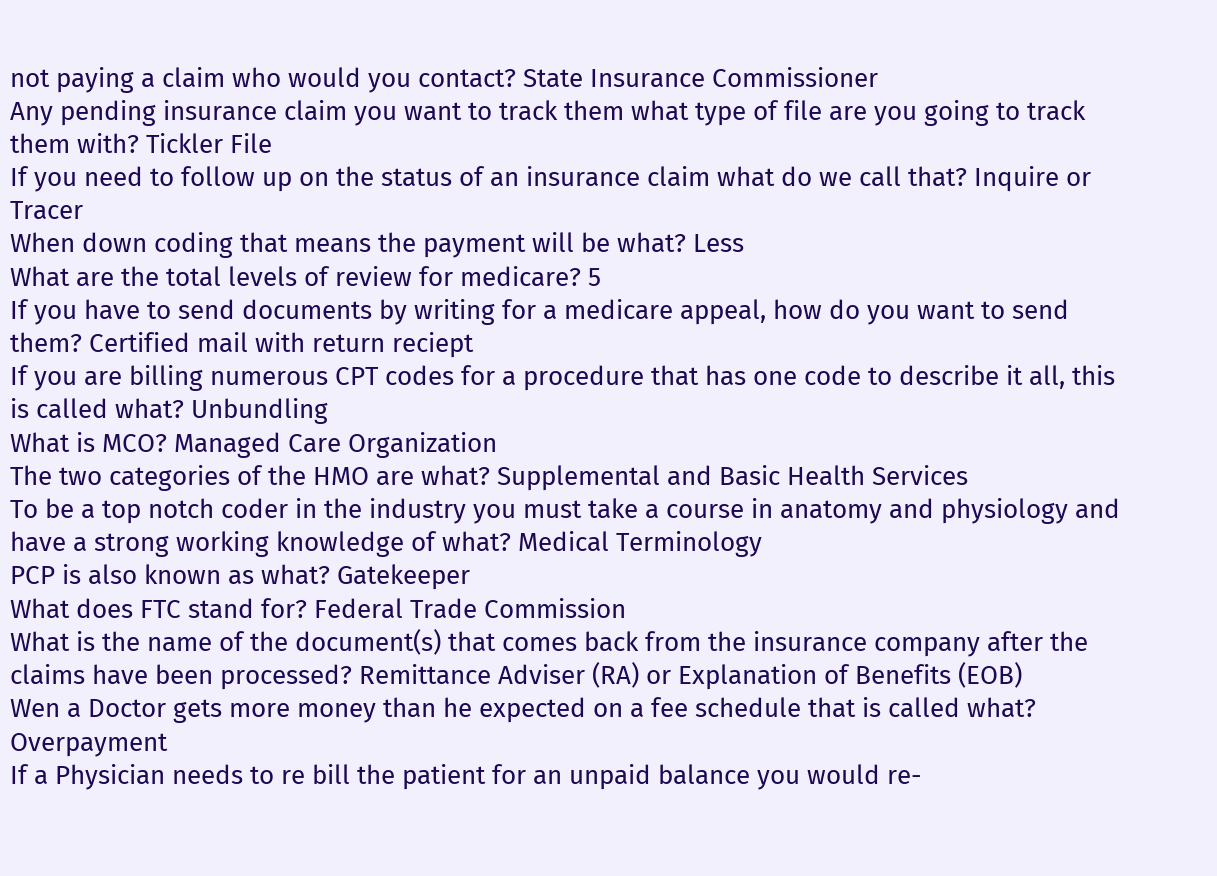not paying a claim who would you contact? State Insurance Commissioner
Any pending insurance claim you want to track them what type of file are you going to track them with? Tickler File
If you need to follow up on the status of an insurance claim what do we call that? Inquire or Tracer
When down coding that means the payment will be what? Less
What are the total levels of review for medicare? 5
If you have to send documents by writing for a medicare appeal, how do you want to send them? Certified mail with return reciept
If you are billing numerous CPT codes for a procedure that has one code to describe it all, this is called what? Unbundling
What is MCO? Managed Care Organization
The two categories of the HMO are what? Supplemental and Basic Health Services
To be a top notch coder in the industry you must take a course in anatomy and physiology and have a strong working knowledge of what? Medical Terminology
PCP is also known as what? Gatekeeper
What does FTC stand for? Federal Trade Commission
What is the name of the document(s) that comes back from the insurance company after the claims have been processed? Remittance Adviser (RA) or Explanation of Benefits (EOB)
Wen a Doctor gets more money than he expected on a fee schedule that is called what? Overpayment
If a Physician needs to re bill the patient for an unpaid balance you would re-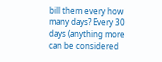bill them every how many days? Every 30 days (anything more can be considered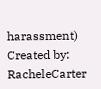harassment)
Created by: RacheleCarter